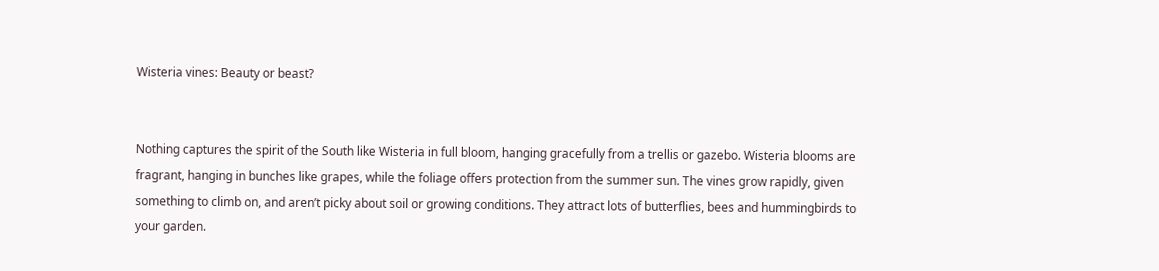Wisteria vines: Beauty or beast?


Nothing captures the spirit of the South like Wisteria in full bloom, hanging gracefully from a trellis or gazebo. Wisteria blooms are fragrant, hanging in bunches like grapes, while the foliage offers protection from the summer sun. The vines grow rapidly, given something to climb on, and aren’t picky about soil or growing conditions. They attract lots of butterflies, bees and hummingbirds to your garden.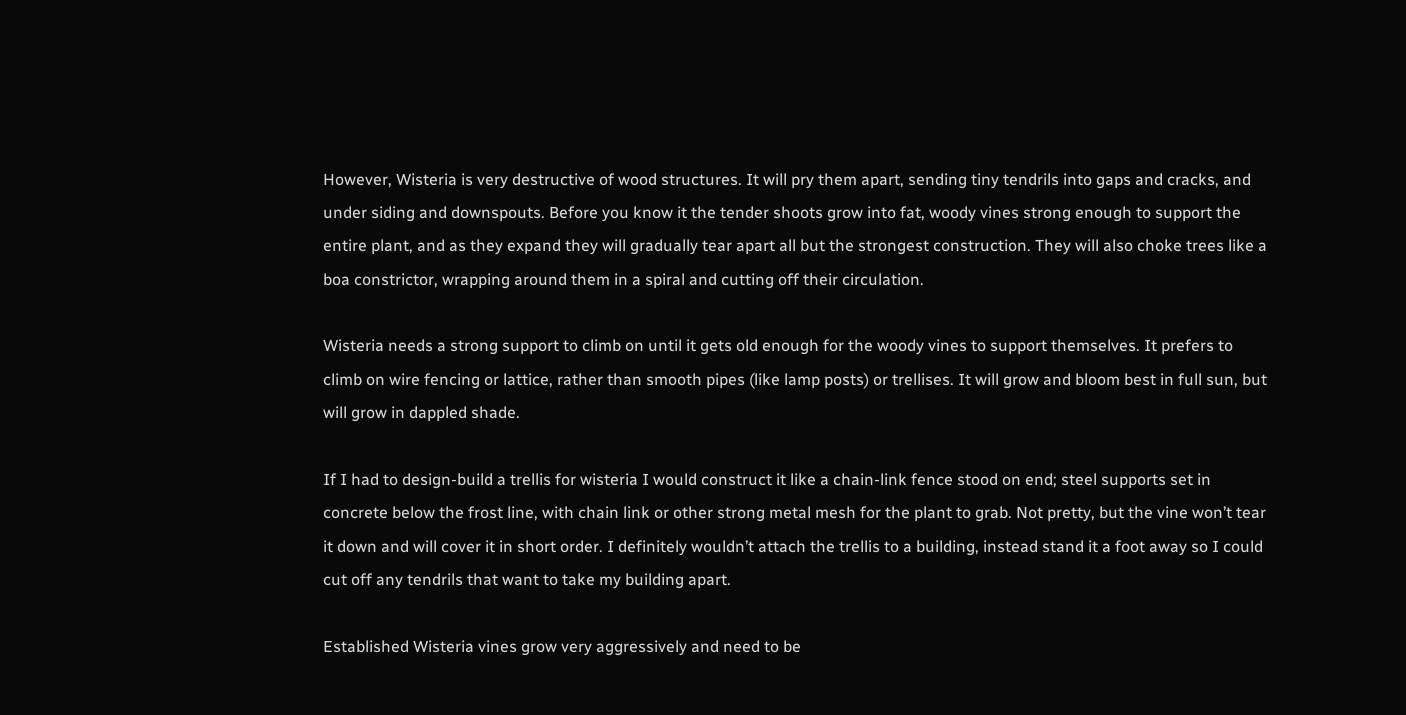However, Wisteria is very destructive of wood structures. It will pry them apart, sending tiny tendrils into gaps and cracks, and under siding and downspouts. Before you know it the tender shoots grow into fat, woody vines strong enough to support the entire plant, and as they expand they will gradually tear apart all but the strongest construction. They will also choke trees like a boa constrictor, wrapping around them in a spiral and cutting off their circulation.

Wisteria needs a strong support to climb on until it gets old enough for the woody vines to support themselves. It prefers to climb on wire fencing or lattice, rather than smooth pipes (like lamp posts) or trellises. It will grow and bloom best in full sun, but will grow in dappled shade.

If I had to design-build a trellis for wisteria I would construct it like a chain-link fence stood on end; steel supports set in concrete below the frost line, with chain link or other strong metal mesh for the plant to grab. Not pretty, but the vine won’t tear it down and will cover it in short order. I definitely wouldn’t attach the trellis to a building, instead stand it a foot away so I could cut off any tendrils that want to take my building apart.

Established Wisteria vines grow very aggressively and need to be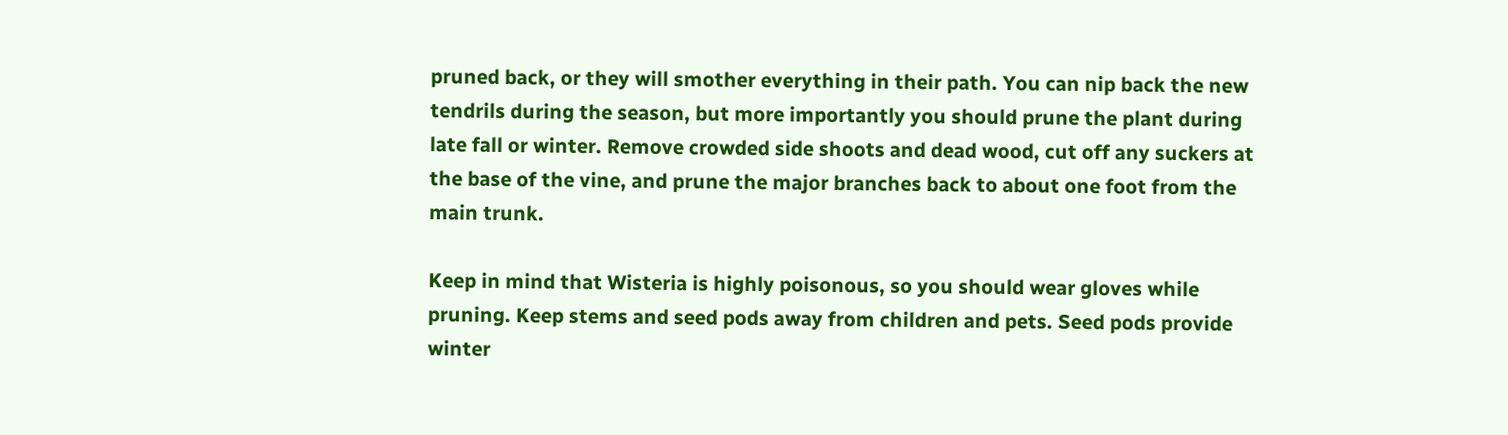pruned back, or they will smother everything in their path. You can nip back the new tendrils during the season, but more importantly you should prune the plant during late fall or winter. Remove crowded side shoots and dead wood, cut off any suckers at the base of the vine, and prune the major branches back to about one foot from the main trunk.

Keep in mind that Wisteria is highly poisonous, so you should wear gloves while pruning. Keep stems and seed pods away from children and pets. Seed pods provide winter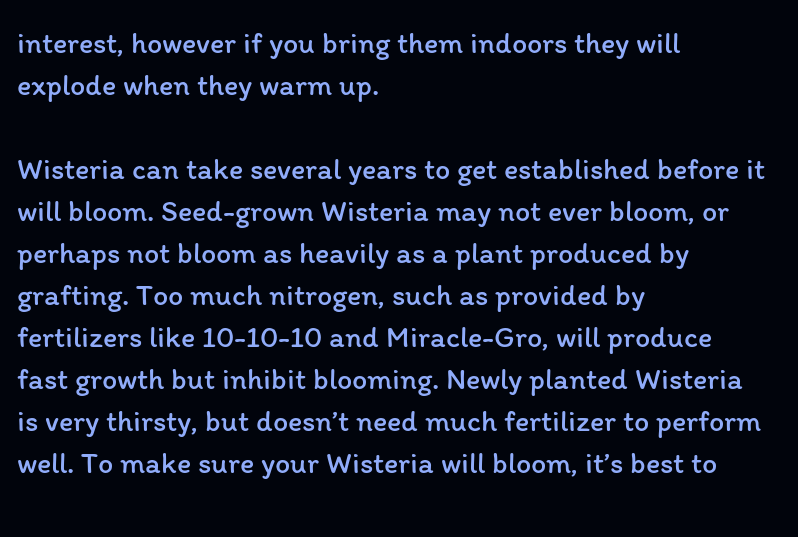interest, however if you bring them indoors they will explode when they warm up.

Wisteria can take several years to get established before it will bloom. Seed-grown Wisteria may not ever bloom, or perhaps not bloom as heavily as a plant produced by grafting. Too much nitrogen, such as provided by fertilizers like 10-10-10 and Miracle-Gro, will produce fast growth but inhibit blooming. Newly planted Wisteria is very thirsty, but doesn’t need much fertilizer to perform well. To make sure your Wisteria will bloom, it’s best to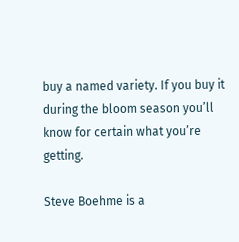buy a named variety. If you buy it during the bloom season you’ll know for certain what you’re getting.

Steve Boehme is a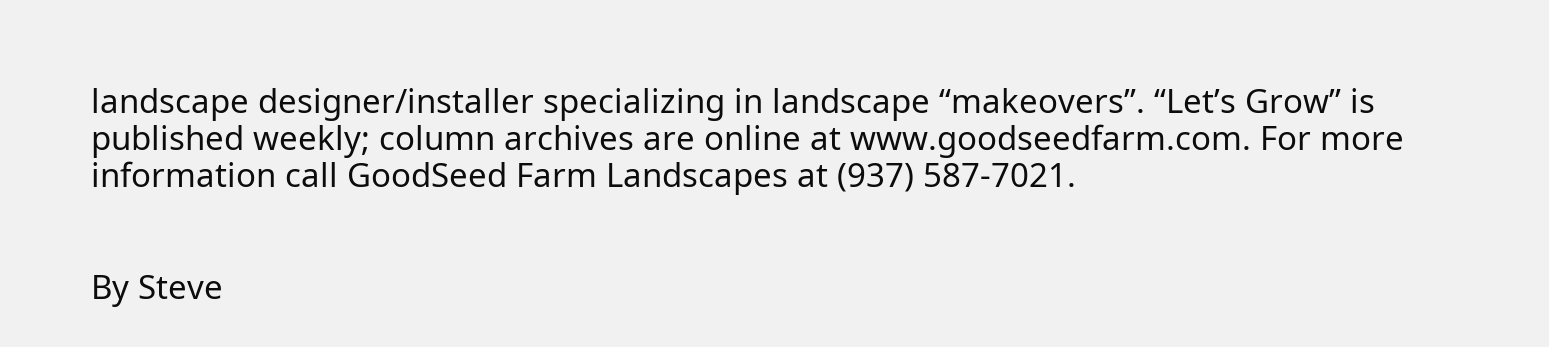landscape designer/installer specializing in landscape “makeovers”. “Let’s Grow” is published weekly; column archives are online at www.goodseedfarm.com. For more information call GoodSeed Farm Landscapes at (937) 587-7021.


By Steve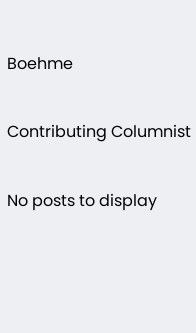Boehme

Contributing Columnist

No posts to display